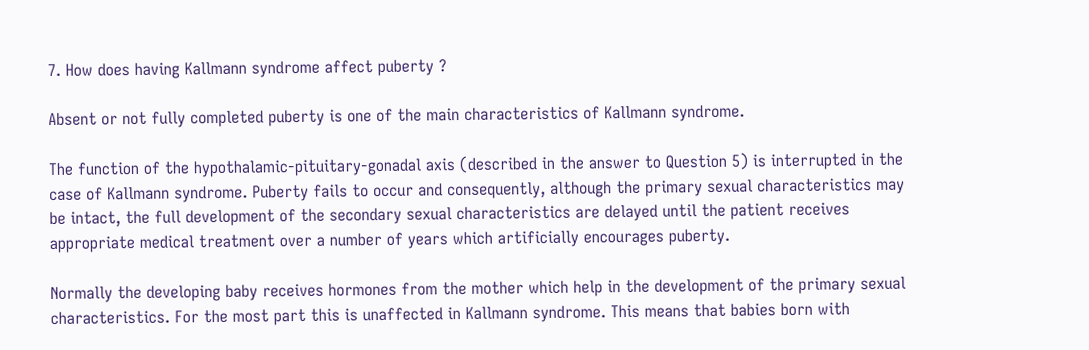7. How does having Kallmann syndrome affect puberty ?

Absent or not fully completed puberty is one of the main characteristics of Kallmann syndrome.

The function of the hypothalamic-pituitary-gonadal axis (described in the answer to Question 5) is interrupted in the case of Kallmann syndrome. Puberty fails to occur and consequently, although the primary sexual characteristics may be intact, the full development of the secondary sexual characteristics are delayed until the patient receives appropriate medical treatment over a number of years which artificially encourages puberty.

Normally the developing baby receives hormones from the mother which help in the development of the primary sexual characteristics. For the most part this is unaffected in Kallmann syndrome. This means that babies born with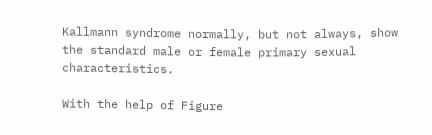Kallmann syndrome normally, but not always, show the standard male or female primary sexual characteristics.

With the help of Figure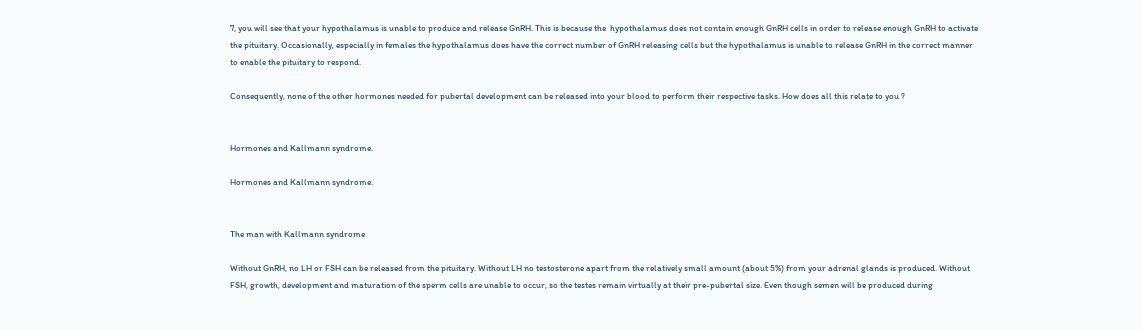7, you will see that your hypothalamus is unable to produce and release GnRH. This is because the  hypothalamus does not contain enough GnRH cells in order to release enough GnRH to activate the pituitary. Occasionally, especially in females the hypothalamus does have the correct number of GnRH releasing cells but the hypothalamus is unable to release GnRH in the correct manner to enable the pituitary to respond.

Consequently, none of the other hormones needed for pubertal development can be released into your blood to perform their respective tasks. How does all this relate to you ?


Hormones and Kallmann syndrome.

Hormones and Kallmann syndrome.


The man with Kallmann syndrome

Without GnRH, no LH or FSH can be released from the pituitary. Without LH no testosterone apart from the relatively small amount (about 5%) from your adrenal glands is produced. Without FSH, growth, development and maturation of the sperm cells are unable to occur, so the testes remain virtually at their pre-pubertal size. Even though semen will be produced during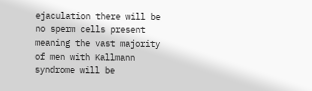ejaculation there will be no sperm cells present meaning the vast majority of men with Kallmann syndrome will be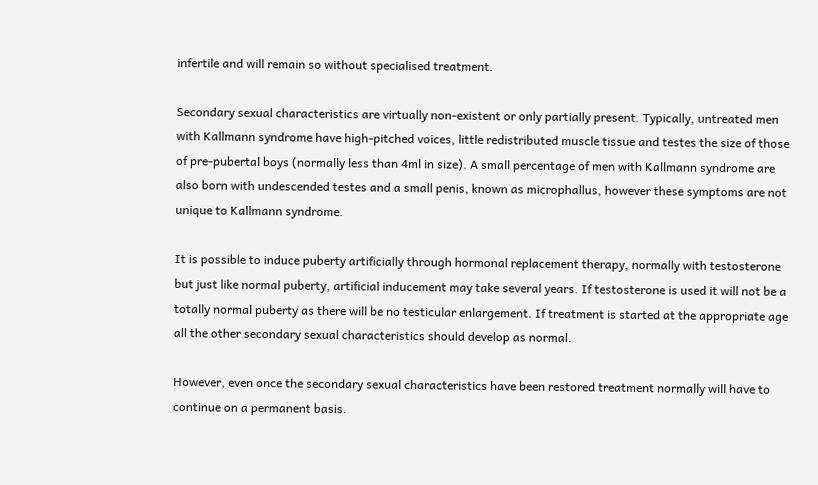infertile and will remain so without specialised treatment.

Secondary sexual characteristics are virtually non-existent or only partially present. Typically, untreated men with Kallmann syndrome have high-pitched voices, little redistributed muscle tissue and testes the size of those of pre-pubertal boys (normally less than 4ml in size). A small percentage of men with Kallmann syndrome are also born with undescended testes and a small penis, known as microphallus, however these symptoms are not unique to Kallmann syndrome.

It is possible to induce puberty artificially through hormonal replacement therapy, normally with testosterone but just like normal puberty, artificial inducement may take several years. If testosterone is used it will not be a totally normal puberty as there will be no testicular enlargement. If treatment is started at the appropriate age all the other secondary sexual characteristics should develop as normal.

However, even once the secondary sexual characteristics have been restored treatment normally will have to continue on a permanent basis.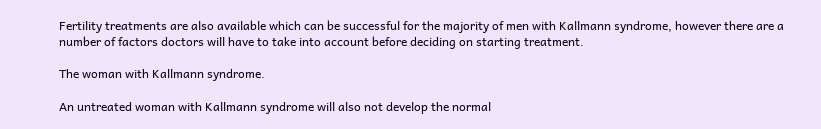Fertility treatments are also available which can be successful for the majority of men with Kallmann syndrome, however there are a number of factors doctors will have to take into account before deciding on starting treatment.

The woman with Kallmann syndrome.

An untreated woman with Kallmann syndrome will also not develop the normal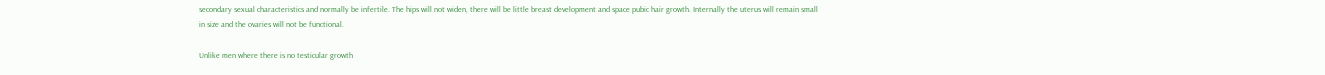secondary sexual characteristics and normally be infertile. The hips will not widen, there will be little breast development and space pubic hair growth. Internally the uterus will remain small in size and the ovaries will not be functional.

Unlike men where there is no testicular growth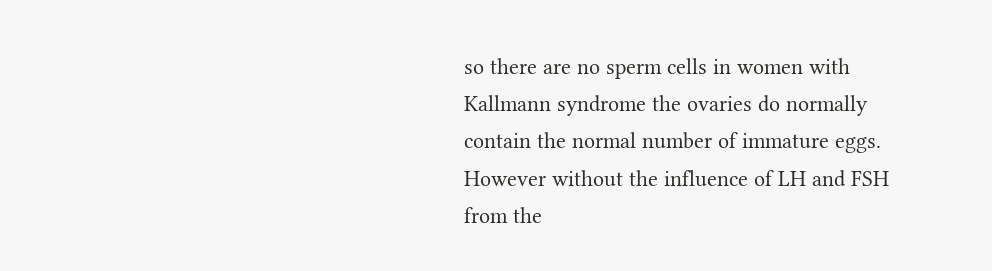so there are no sperm cells in women with Kallmann syndrome the ovaries do normally contain the normal number of immature eggs. However without the influence of LH and FSH from the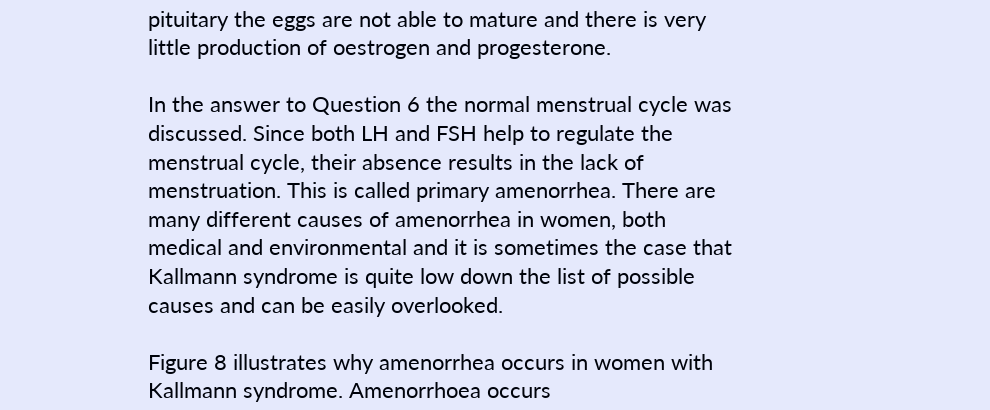pituitary the eggs are not able to mature and there is very little production of oestrogen and progesterone.

In the answer to Question 6 the normal menstrual cycle was discussed. Since both LH and FSH help to regulate the menstrual cycle, their absence results in the lack of menstruation. This is called primary amenorrhea. There are many different causes of amenorrhea in women, both medical and environmental and it is sometimes the case that Kallmann syndrome is quite low down the list of possible causes and can be easily overlooked.

Figure 8 illustrates why amenorrhea occurs in women with Kallmann syndrome. Amenorrhoea occurs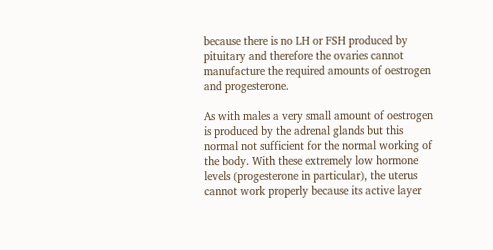because there is no LH or FSH produced by pituitary and therefore the ovaries cannot manufacture the required amounts of oestrogen and progesterone.

As with males a very small amount of oestrogen is produced by the adrenal glands but this normal not sufficient for the normal working of the body. With these extremely low hormone levels (progesterone in particular), the uterus cannot work properly because its active layer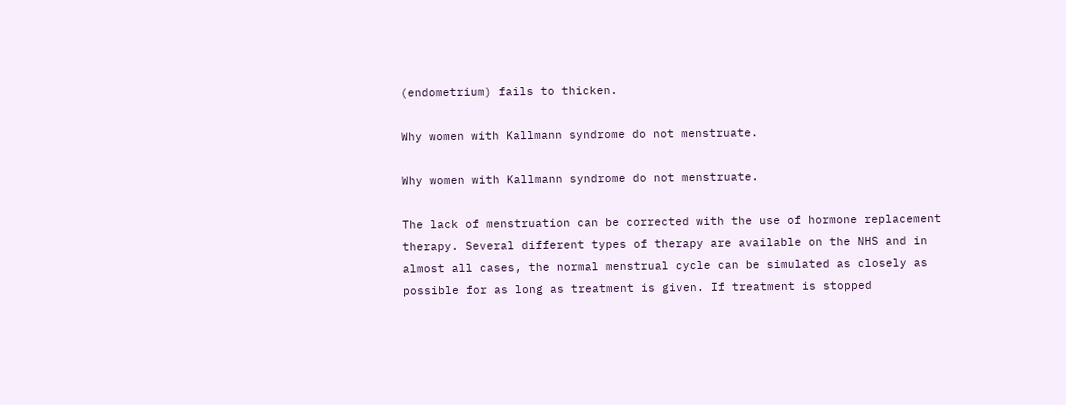(endometrium) fails to thicken.

Why women with Kallmann syndrome do not menstruate.

Why women with Kallmann syndrome do not menstruate.

The lack of menstruation can be corrected with the use of hormone replacement therapy. Several different types of therapy are available on the NHS and in almost all cases, the normal menstrual cycle can be simulated as closely as possible for as long as treatment is given. If treatment is stopped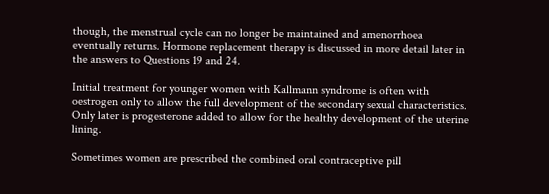though, the menstrual cycle can no longer be maintained and amenorrhoea eventually returns. Hormone replacement therapy is discussed in more detail later in the answers to Questions 19 and 24.

Initial treatment for younger women with Kallmann syndrome is often with oestrogen only to allow the full development of the secondary sexual characteristics. Only later is progesterone added to allow for the healthy development of the uterine lining.

Sometimes women are prescribed the combined oral contraceptive pill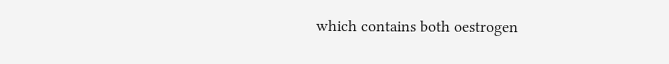which contains both oestrogen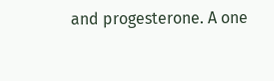and progesterone. A one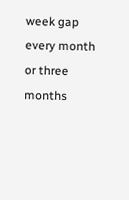week gap every month or three months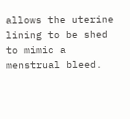allows the uterine lining to be shed to mimic a menstrual bleed.